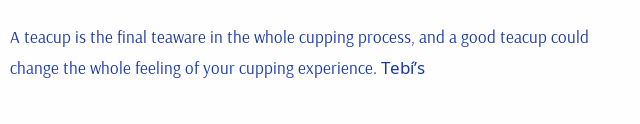A teacup is the final teaware in the whole cupping process, and a good teacup could change the whole feeling of your cupping experience. Tebí’s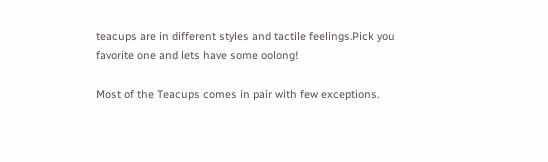teacups are in different styles and tactile feelings.Pick you favorite one and lets have some oolong!

Most of the Teacups comes in pair with few exceptions.